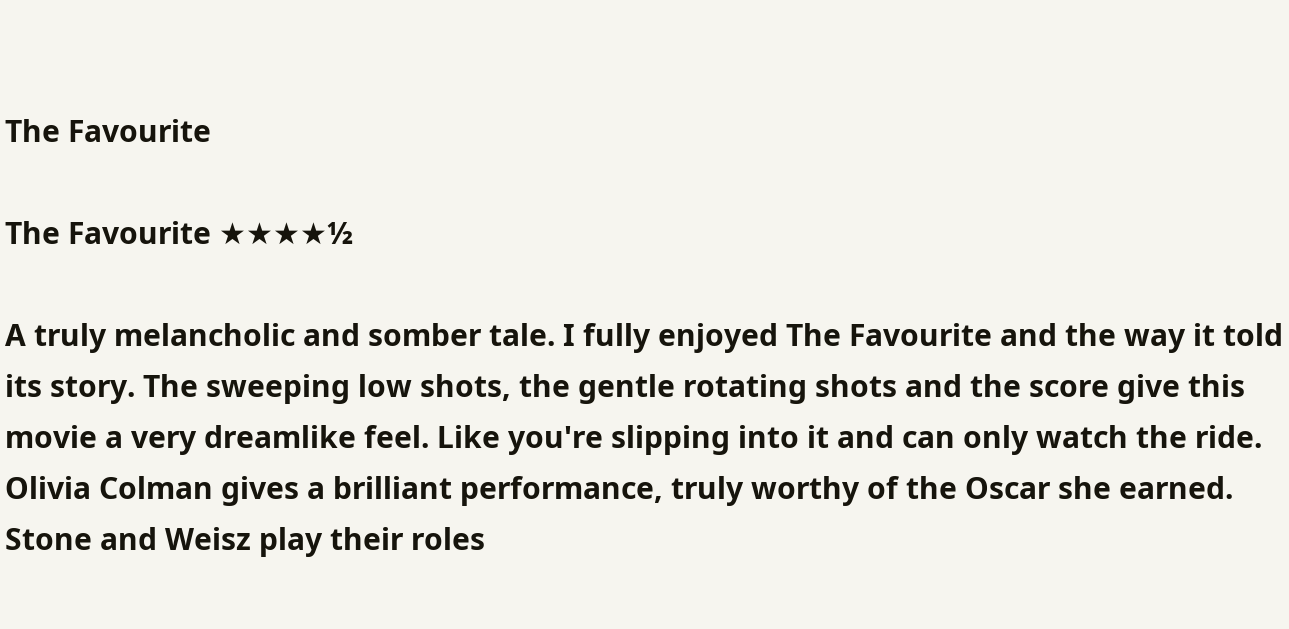The Favourite

The Favourite ★★★★½

A truly melancholic and somber tale. I fully enjoyed The Favourite and the way it told its story. The sweeping low shots, the gentle rotating shots and the score give this movie a very dreamlike feel. Like you're slipping into it and can only watch the ride. Olivia Colman gives a brilliant performance, truly worthy of the Oscar she earned. Stone and Weisz play their roles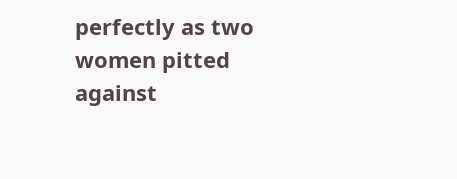perfectly as two women pitted against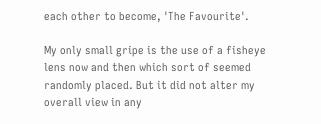each other to become, 'The Favourite'.

My only small gripe is the use of a fisheye lens now and then which sort of seemed randomly placed. But it did not alter my overall view in any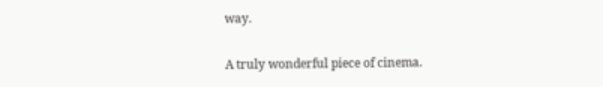way.

A truly wonderful piece of cinema.